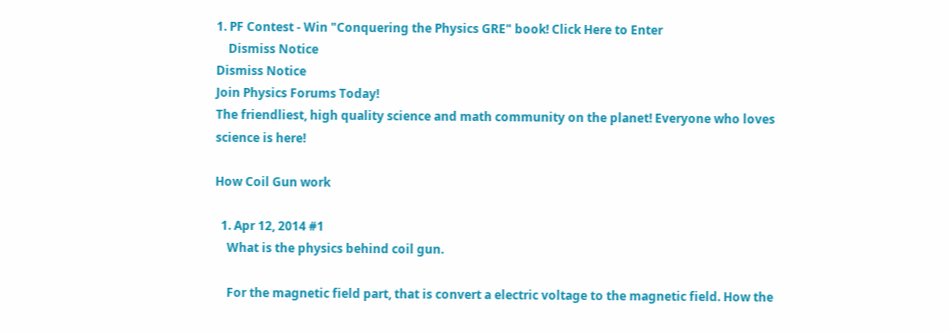1. PF Contest - Win "Conquering the Physics GRE" book! Click Here to Enter
    Dismiss Notice
Dismiss Notice
Join Physics Forums Today!
The friendliest, high quality science and math community on the planet! Everyone who loves science is here!

How Coil Gun work

  1. Apr 12, 2014 #1
    What is the physics behind coil gun.

    For the magnetic field part, that is convert a electric voltage to the magnetic field. How the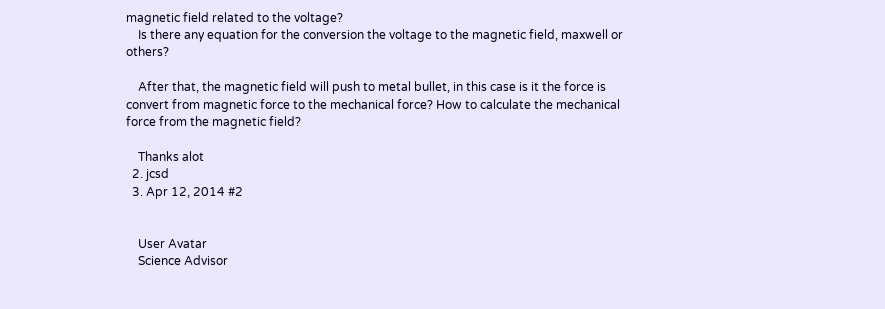magnetic field related to the voltage?
    Is there any equation for the conversion the voltage to the magnetic field, maxwell or others?

    After that, the magnetic field will push to metal bullet, in this case is it the force is convert from magnetic force to the mechanical force? How to calculate the mechanical force from the magnetic field?

    Thanks alot
  2. jcsd
  3. Apr 12, 2014 #2


    User Avatar
    Science Advisor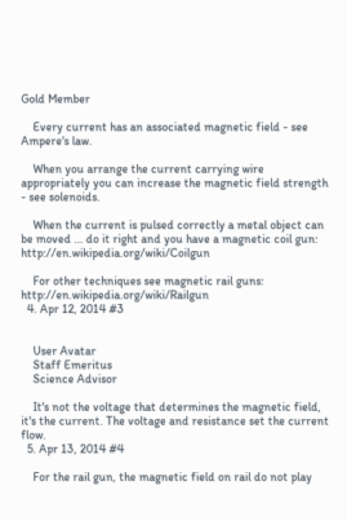Gold Member

    Every current has an associated magnetic field - see Ampere's law.

    When you arrange the current carrying wire appropriately you can increase the magnetic field strength - see solenoids.

    When the current is pulsed correctly a metal object can be moved ... do it right and you have a magnetic coil gun: http://en.wikipedia.org/wiki/Coilgun

    For other techniques see magnetic rail guns: http://en.wikipedia.org/wiki/Railgun
  4. Apr 12, 2014 #3


    User Avatar
    Staff Emeritus
    Science Advisor

    It's not the voltage that determines the magnetic field, it's the current. The voltage and resistance set the current flow.
  5. Apr 13, 2014 #4

    For the rail gun, the magnetic field on rail do not play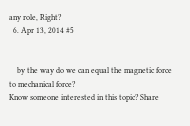any role, Right?
  6. Apr 13, 2014 #5


    by the way do we can equal the magnetic force to mechanical force?
Know someone interested in this topic? Share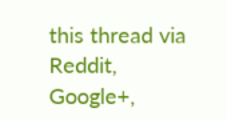this thread via Reddit, Google+,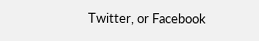Twitter, or Facebook